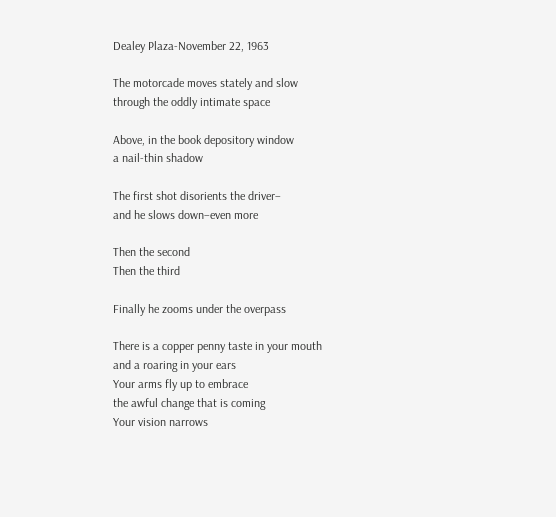Dealey Plaza-November 22, 1963

The motorcade moves stately and slow
through the oddly intimate space

Above, in the book depository window
a nail-thin shadow

The first shot disorients the driver–
and he slows down–even more

Then the second
Then the third

Finally he zooms under the overpass

There is a copper penny taste in your mouth
and a roaring in your ears
Your arms fly up to embrace
the awful change that is coming
Your vision narrows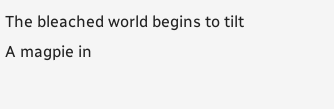The bleached world begins to tilt
A magpie in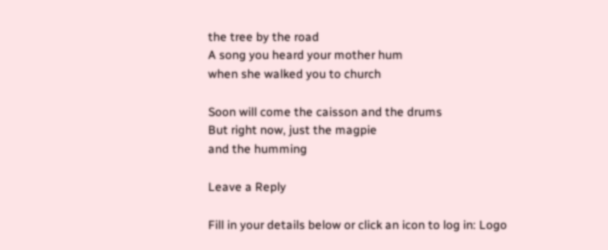the tree by the road
A song you heard your mother hum
when she walked you to church

Soon will come the caisson and the drums
But right now, just the magpie
and the humming

Leave a Reply

Fill in your details below or click an icon to log in: Logo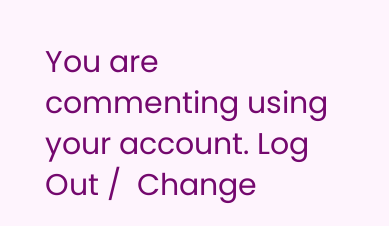You are commenting using your account. Log Out /  Change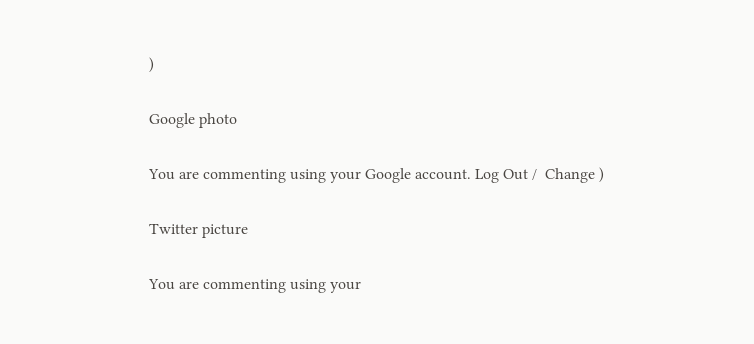)

Google photo

You are commenting using your Google account. Log Out /  Change )

Twitter picture

You are commenting using your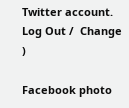Twitter account. Log Out /  Change )

Facebook photo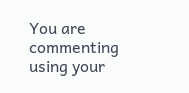You are commenting using your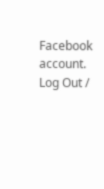Facebook account. Log Out /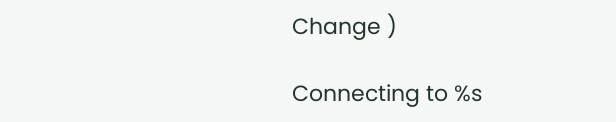Change )

Connecting to %s